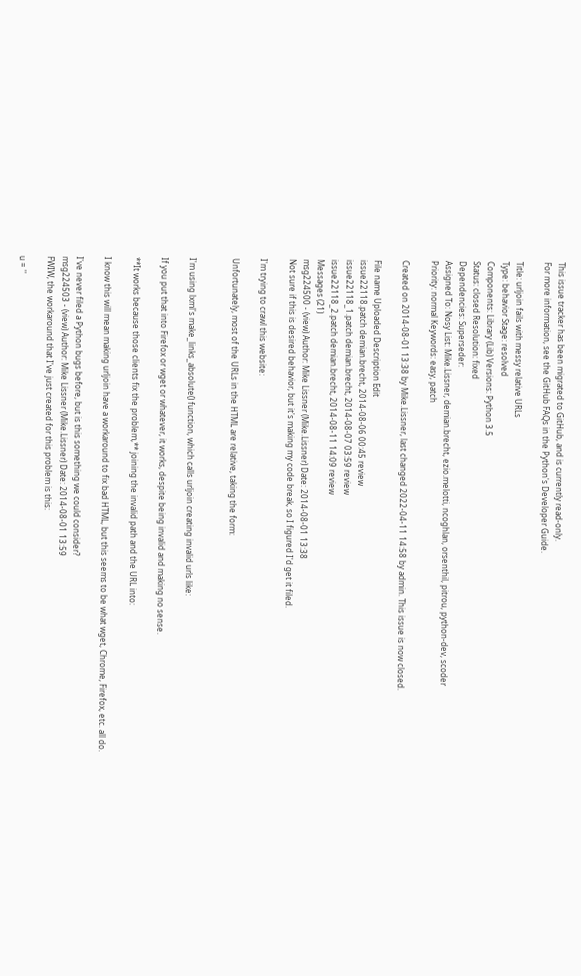This issue tracker has been migrated to GitHub, and is currently read-only.
For more information, see the GitHub FAQs in the Python's Developer Guide.

Title: urljoin fails with messy relative URLs
Type: behavior Stage: resolved
Components: Library (Lib) Versions: Python 3.5
Status: closed Resolution: fixed
Dependencies: Superseder:
Assigned To: Nosy List: Mike.Lissner, demian.brecht, ezio.melotti, ncoghlan, orsenthil, pitrou, python-dev, scoder
Priority: normal Keywords: easy, patch

Created on 2014-08-01 13:38 by Mike.Lissner, last changed 2022-04-11 14:58 by admin. This issue is now closed.

File name Uploaded Description Edit
issue22118.patch demian.brecht, 2014-08-06 00:45 review
issue22118_1.patch demian.brecht, 2014-08-07 03:59 review
issue22118_2.patch demian.brecht, 2014-08-11 14:09 review
Messages (21)
msg224500 - (view) Author: Mike Lissner (Mike.Lissner) Date: 2014-08-01 13:38
Not sure if this is desired behavior, but it's making my code break, so I figured I'd get it filed.

I'm trying to crawl this website:

Unfortunately, most of the URLs in the HTML are relative, taking the form:


I'm using lxml's make_links_absolute() function, which calls urljoin creating invalid urls like:

If you put that into Firefox or wget or whatever, it works, despite being invalid and making no sense.

**It works because those clients fix the problem,** joining the invalid path and the URL into:

I know this will mean making urljoin have a workaround to fix bad HTML, but this seems to be what wget, Chrome, Firefox, etc. all do.

I've never filed a Python bugs before, but is this something we could consider?
msg224503 - (view) Author: Mike Lissner (Mike.Lissner) Date: 2014-08-01 13:59
FWIW, the workaround that I've just created for this problem is this:

u = ''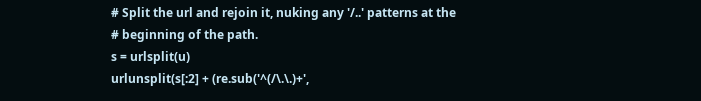# Split the url and rejoin it, nuking any '/..' patterns at the
# beginning of the path.
s = urlsplit(u)
urlunsplit(s[:2] + (re.sub('^(/\.\.)+',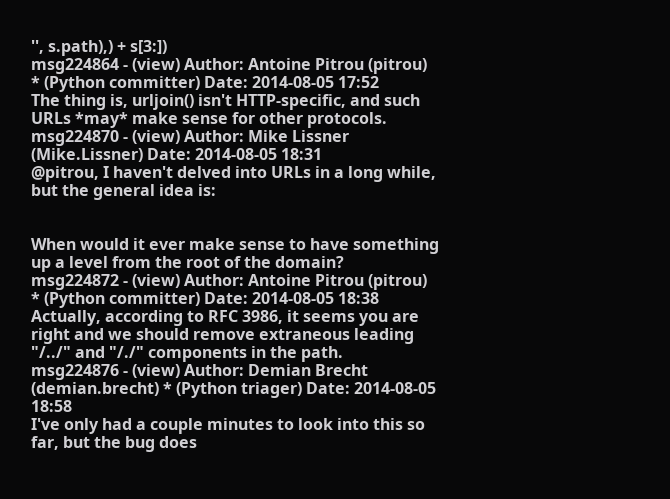'', s.path),) + s[3:])
msg224864 - (view) Author: Antoine Pitrou (pitrou) * (Python committer) Date: 2014-08-05 17:52
The thing is, urljoin() isn't HTTP-specific, and such URLs *may* make sense for other protocols.
msg224870 - (view) Author: Mike Lissner (Mike.Lissner) Date: 2014-08-05 18:31
@pitrou, I haven't delved into URLs in a long while, but the general idea is:


When would it ever make sense to have something up a level from the root of the domain?
msg224872 - (view) Author: Antoine Pitrou (pitrou) * (Python committer) Date: 2014-08-05 18:38
Actually, according to RFC 3986, it seems you are right and we should remove extraneous leading "/../" and "/./" components in the path.
msg224876 - (view) Author: Demian Brecht (demian.brecht) * (Python triager) Date: 2014-08-05 18:58
I've only had a couple minutes to look into this so far, but the bug does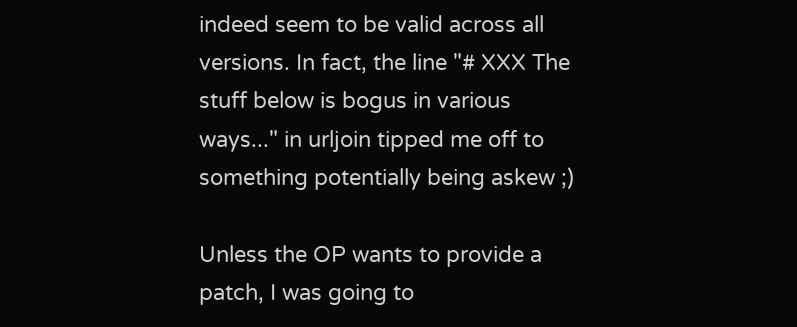indeed seem to be valid across all versions. In fact, the line "# XXX The stuff below is bogus in various ways..." in urljoin tipped me off to something potentially being askew ;)

Unless the OP wants to provide a patch, I was going to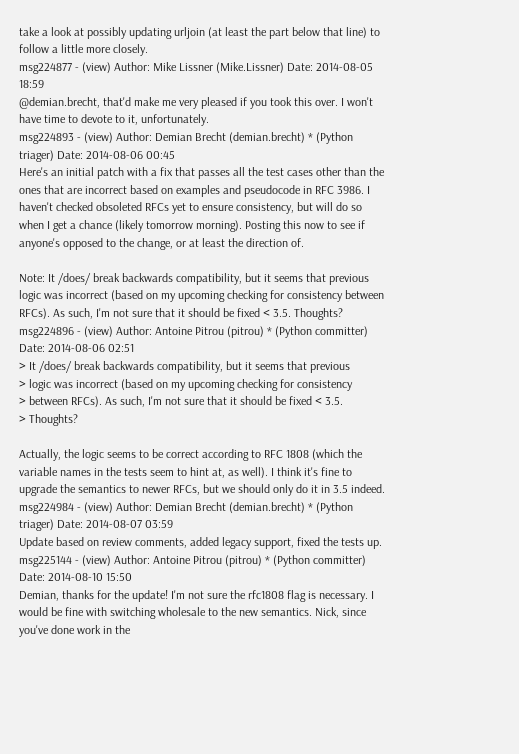take a look at possibly updating urljoin (at least the part below that line) to follow a little more closely.
msg224877 - (view) Author: Mike Lissner (Mike.Lissner) Date: 2014-08-05 18:59
@demian.brecht, that'd make me very pleased if you took this over. I won't have time to devote to it, unfortunately.
msg224893 - (view) Author: Demian Brecht (demian.brecht) * (Python triager) Date: 2014-08-06 00:45
Here's an initial patch with a fix that passes all the test cases other than the ones that are incorrect based on examples and pseudocode in RFC 3986. I haven't checked obsoleted RFCs yet to ensure consistency, but will do so when I get a chance (likely tomorrow morning). Posting this now to see if anyone's opposed to the change, or at least the direction of.

Note: It /does/ break backwards compatibility, but it seems that previous logic was incorrect (based on my upcoming checking for consistency between RFCs). As such, I'm not sure that it should be fixed < 3.5. Thoughts?
msg224896 - (view) Author: Antoine Pitrou (pitrou) * (Python committer) Date: 2014-08-06 02:51
> It /does/ break backwards compatibility, but it seems that previous
> logic was incorrect (based on my upcoming checking for consistency
> between RFCs). As such, I'm not sure that it should be fixed < 3.5.
> Thoughts?

Actually, the logic seems to be correct according to RFC 1808 (which the variable names in the tests seem to hint at, as well). I think it's fine to upgrade the semantics to newer RFCs, but we should only do it in 3.5 indeed.
msg224984 - (view) Author: Demian Brecht (demian.brecht) * (Python triager) Date: 2014-08-07 03:59
Update based on review comments, added legacy support, fixed the tests up.
msg225144 - (view) Author: Antoine Pitrou (pitrou) * (Python committer) Date: 2014-08-10 15:50
Demian, thanks for the update! I'm not sure the rfc1808 flag is necessary. I would be fine with switching wholesale to the new semantics. Nick, since you've done work in the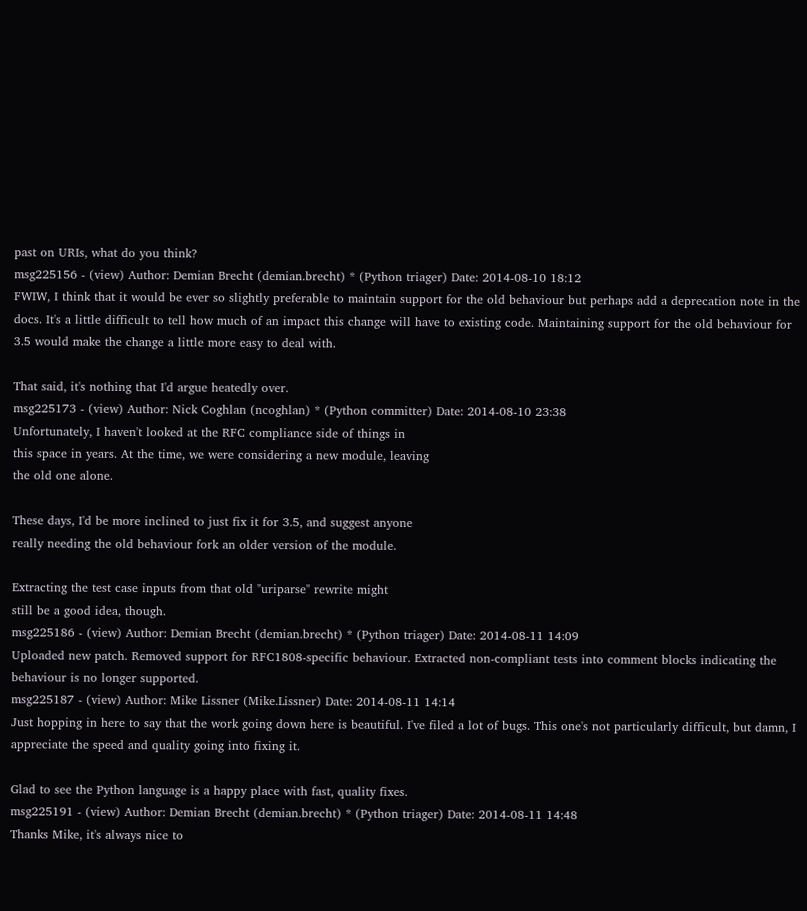past on URIs, what do you think?
msg225156 - (view) Author: Demian Brecht (demian.brecht) * (Python triager) Date: 2014-08-10 18:12
FWIW, I think that it would be ever so slightly preferable to maintain support for the old behaviour but perhaps add a deprecation note in the docs. It's a little difficult to tell how much of an impact this change will have to existing code. Maintaining support for the old behaviour for 3.5 would make the change a little more easy to deal with.

That said, it's nothing that I'd argue heatedly over.
msg225173 - (view) Author: Nick Coghlan (ncoghlan) * (Python committer) Date: 2014-08-10 23:38
Unfortunately, I haven't looked at the RFC compliance side of things in
this space in years. At the time, we were considering a new module, leaving
the old one alone.

These days, I'd be more inclined to just fix it for 3.5, and suggest anyone
really needing the old behaviour fork an older version of the module.

Extracting the test case inputs from that old "uriparse" rewrite might
still be a good idea, though.
msg225186 - (view) Author: Demian Brecht (demian.brecht) * (Python triager) Date: 2014-08-11 14:09
Uploaded new patch. Removed support for RFC1808-specific behaviour. Extracted non-compliant tests into comment blocks indicating the behaviour is no longer supported.
msg225187 - (view) Author: Mike Lissner (Mike.Lissner) Date: 2014-08-11 14:14
Just hopping in here to say that the work going down here is beautiful. I've filed a lot of bugs. This one's not particularly difficult, but damn, I appreciate the speed and quality going into fixing it.

Glad to see the Python language is a happy place with fast, quality fixes.
msg225191 - (view) Author: Demian Brecht (demian.brecht) * (Python triager) Date: 2014-08-11 14:48
Thanks Mike, it's always nice to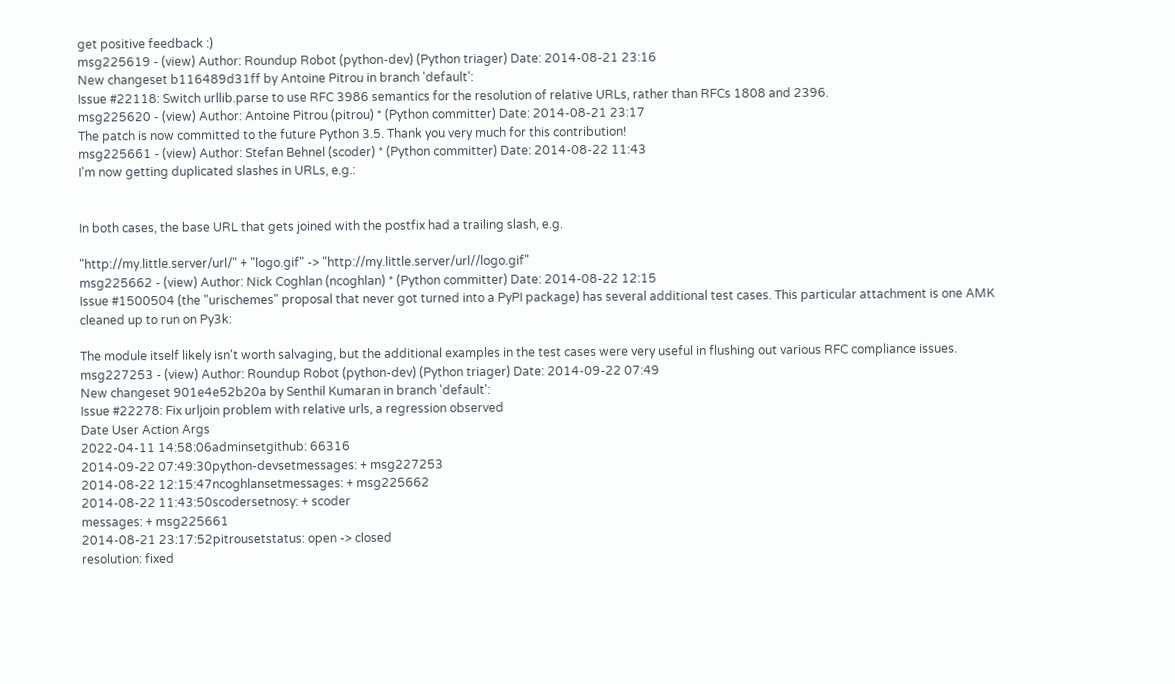get positive feedback :)
msg225619 - (view) Author: Roundup Robot (python-dev) (Python triager) Date: 2014-08-21 23:16
New changeset b116489d31ff by Antoine Pitrou in branch 'default':
Issue #22118: Switch urllib.parse to use RFC 3986 semantics for the resolution of relative URLs, rather than RFCs 1808 and 2396.
msg225620 - (view) Author: Antoine Pitrou (pitrou) * (Python committer) Date: 2014-08-21 23:17
The patch is now committed to the future Python 3.5. Thank you very much for this contribution!
msg225661 - (view) Author: Stefan Behnel (scoder) * (Python committer) Date: 2014-08-22 11:43
I'm now getting duplicated slashes in URLs, e.g.:


In both cases, the base URL that gets joined with the postfix had a trailing slash, e.g.

"http://my.little.server/url/" + "logo.gif" -> "http://my.little.server/url//logo.gif"
msg225662 - (view) Author: Nick Coghlan (ncoghlan) * (Python committer) Date: 2014-08-22 12:15
Issue #1500504 (the "urischemes" proposal that never got turned into a PyPI package) has several additional test cases. This particular attachment is one AMK cleaned up to run on Py3k:

The module itself likely isn't worth salvaging, but the additional examples in the test cases were very useful in flushing out various RFC compliance issues.
msg227253 - (view) Author: Roundup Robot (python-dev) (Python triager) Date: 2014-09-22 07:49
New changeset 901e4e52b20a by Senthil Kumaran in branch 'default':
Issue #22278: Fix urljoin problem with relative urls, a regression observed
Date User Action Args
2022-04-11 14:58:06adminsetgithub: 66316
2014-09-22 07:49:30python-devsetmessages: + msg227253
2014-08-22 12:15:47ncoghlansetmessages: + msg225662
2014-08-22 11:43:50scodersetnosy: + scoder
messages: + msg225661
2014-08-21 23:17:52pitrousetstatus: open -> closed
resolution: fixed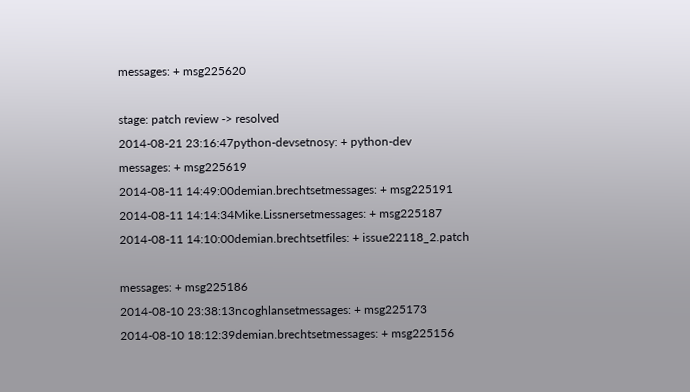messages: + msg225620

stage: patch review -> resolved
2014-08-21 23:16:47python-devsetnosy: + python-dev
messages: + msg225619
2014-08-11 14:49:00demian.brechtsetmessages: + msg225191
2014-08-11 14:14:34Mike.Lissnersetmessages: + msg225187
2014-08-11 14:10:00demian.brechtsetfiles: + issue22118_2.patch

messages: + msg225186
2014-08-10 23:38:13ncoghlansetmessages: + msg225173
2014-08-10 18:12:39demian.brechtsetmessages: + msg225156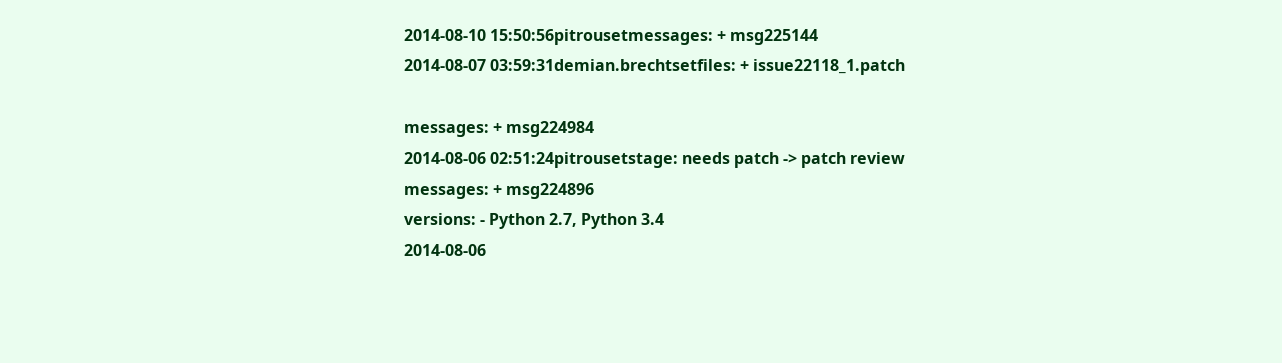2014-08-10 15:50:56pitrousetmessages: + msg225144
2014-08-07 03:59:31demian.brechtsetfiles: + issue22118_1.patch

messages: + msg224984
2014-08-06 02:51:24pitrousetstage: needs patch -> patch review
messages: + msg224896
versions: - Python 2.7, Python 3.4
2014-08-06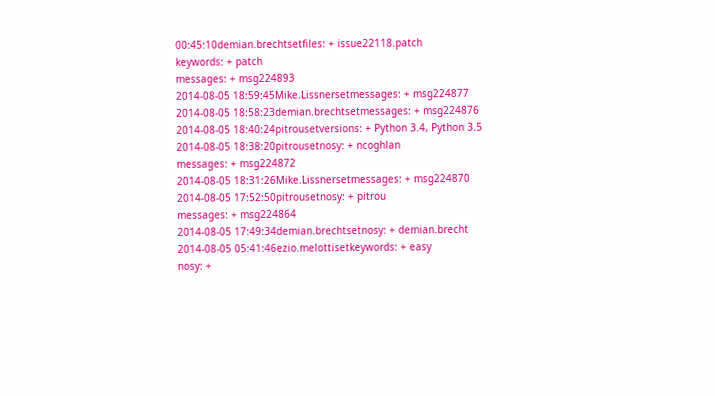00:45:10demian.brechtsetfiles: + issue22118.patch
keywords: + patch
messages: + msg224893
2014-08-05 18:59:45Mike.Lissnersetmessages: + msg224877
2014-08-05 18:58:23demian.brechtsetmessages: + msg224876
2014-08-05 18:40:24pitrousetversions: + Python 3.4, Python 3.5
2014-08-05 18:38:20pitrousetnosy: + ncoghlan
messages: + msg224872
2014-08-05 18:31:26Mike.Lissnersetmessages: + msg224870
2014-08-05 17:52:50pitrousetnosy: + pitrou
messages: + msg224864
2014-08-05 17:49:34demian.brechtsetnosy: + demian.brecht
2014-08-05 05:41:46ezio.melottisetkeywords: + easy
nosy: +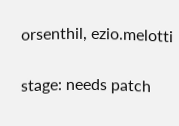orsenthil, ezio.melotti

stage: needs patch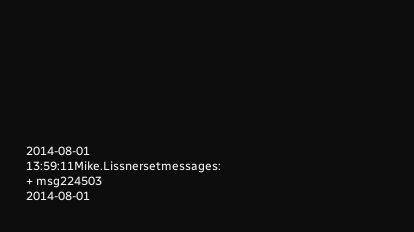2014-08-01 13:59:11Mike.Lissnersetmessages: + msg224503
2014-08-01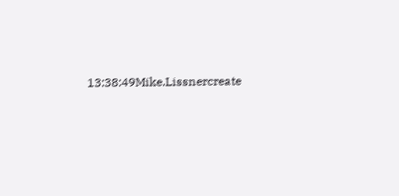13:38:49Mike.Lissnercreate